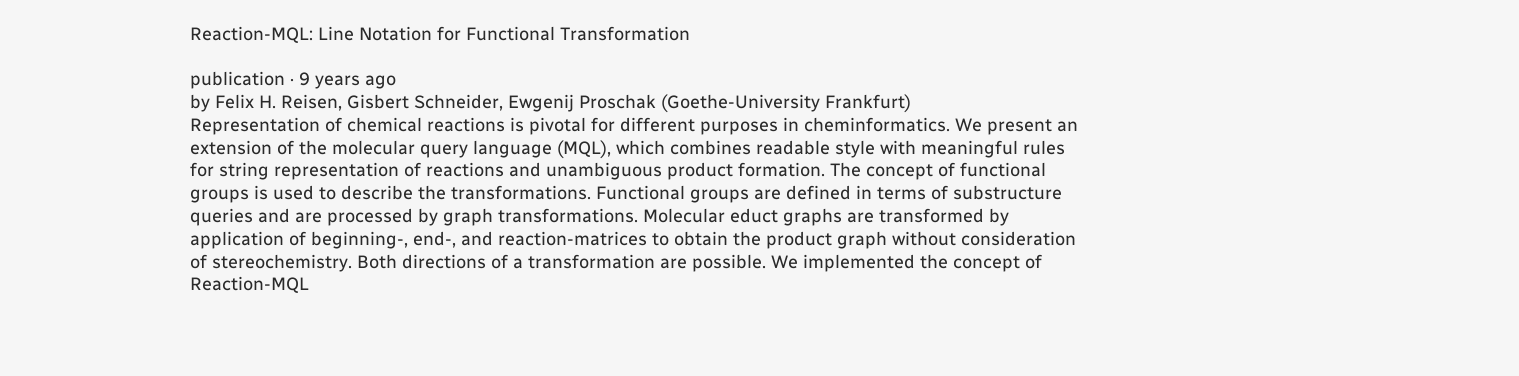Reaction-MQL: Line Notation for Functional Transformation

publication · 9 years ago
by Felix H. Reisen, Gisbert Schneider, Ewgenij Proschak (Goethe-University Frankfurt)
Representation of chemical reactions is pivotal for different purposes in cheminformatics. We present an extension of the molecular query language (MQL), which combines readable style with meaningful rules for string representation of reactions and unambiguous product formation. The concept of functional groups is used to describe the transformations. Functional groups are defined in terms of substructure queries and are processed by graph transformations. Molecular educt graphs are transformed by application of beginning-, end-, and reaction-matrices to obtain the product graph without consideration of stereochemistry. Both directions of a transformation are possible. We implemented the concept of Reaction-MQL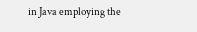in Java employing the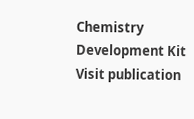Chemistry Development Kit
Visit publication